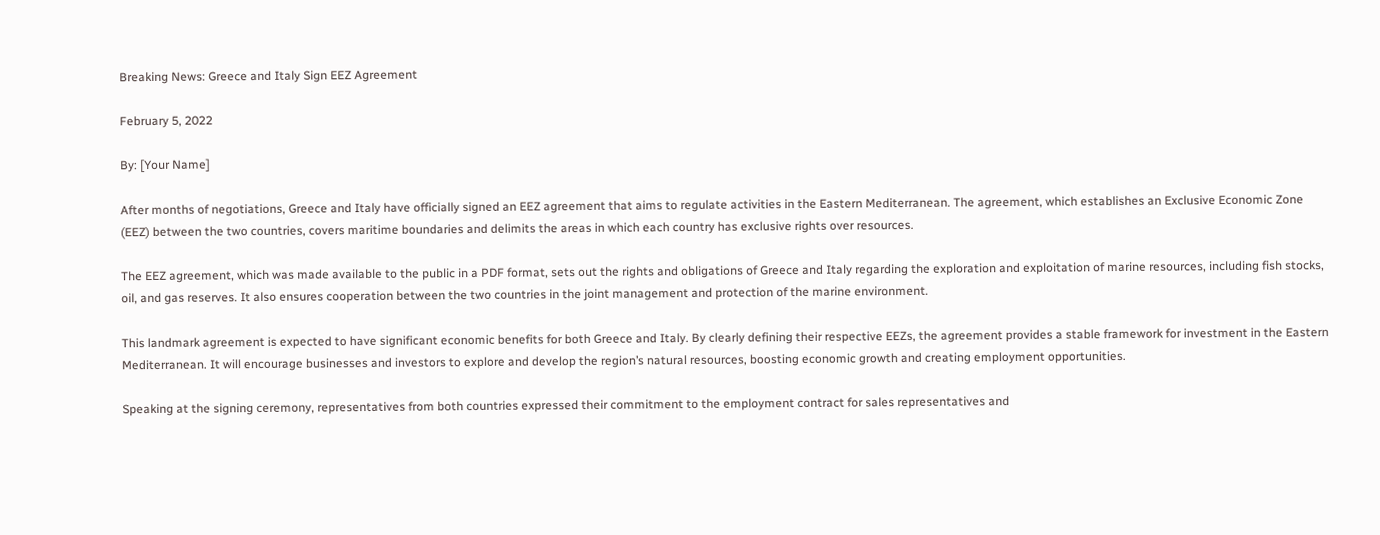Breaking News: Greece and Italy Sign EEZ Agreement

February 5, 2022

By: [Your Name]

After months of negotiations, Greece and Italy have officially signed an EEZ agreement that aims to regulate activities in the Eastern Mediterranean. The agreement, which establishes an Exclusive Economic Zone (EEZ) between the two countries, covers maritime boundaries and delimits the areas in which each country has exclusive rights over resources.

The EEZ agreement, which was made available to the public in a PDF format, sets out the rights and obligations of Greece and Italy regarding the exploration and exploitation of marine resources, including fish stocks, oil, and gas reserves. It also ensures cooperation between the two countries in the joint management and protection of the marine environment.

This landmark agreement is expected to have significant economic benefits for both Greece and Italy. By clearly defining their respective EEZs, the agreement provides a stable framework for investment in the Eastern Mediterranean. It will encourage businesses and investors to explore and develop the region’s natural resources, boosting economic growth and creating employment opportunities.

Speaking at the signing ceremony, representatives from both countries expressed their commitment to the employment contract for sales representatives and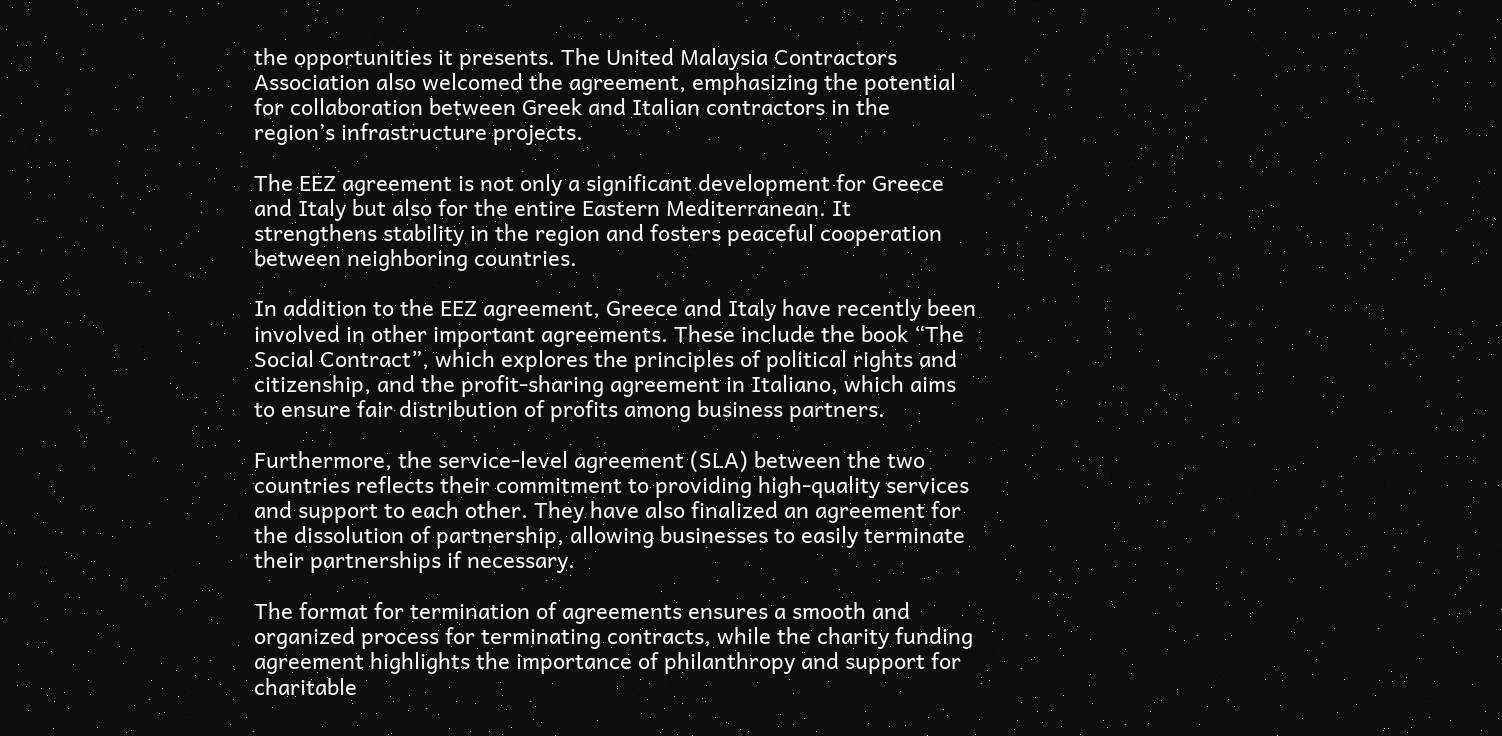the opportunities it presents. The United Malaysia Contractors Association also welcomed the agreement, emphasizing the potential for collaboration between Greek and Italian contractors in the region’s infrastructure projects.

The EEZ agreement is not only a significant development for Greece and Italy but also for the entire Eastern Mediterranean. It strengthens stability in the region and fosters peaceful cooperation between neighboring countries.

In addition to the EEZ agreement, Greece and Italy have recently been involved in other important agreements. These include the book “The Social Contract”, which explores the principles of political rights and citizenship, and the profit-sharing agreement in Italiano, which aims to ensure fair distribution of profits among business partners.

Furthermore, the service-level agreement (SLA) between the two countries reflects their commitment to providing high-quality services and support to each other. They have also finalized an agreement for the dissolution of partnership, allowing businesses to easily terminate their partnerships if necessary.

The format for termination of agreements ensures a smooth and organized process for terminating contracts, while the charity funding agreement highlights the importance of philanthropy and support for charitable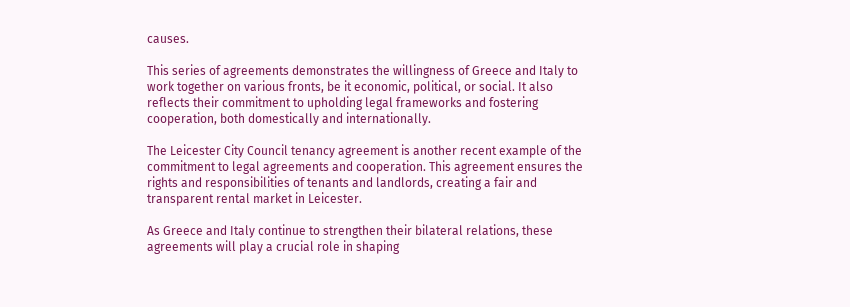causes.

This series of agreements demonstrates the willingness of Greece and Italy to work together on various fronts, be it economic, political, or social. It also reflects their commitment to upholding legal frameworks and fostering cooperation, both domestically and internationally.

The Leicester City Council tenancy agreement is another recent example of the commitment to legal agreements and cooperation. This agreement ensures the rights and responsibilities of tenants and landlords, creating a fair and transparent rental market in Leicester.

As Greece and Italy continue to strengthen their bilateral relations, these agreements will play a crucial role in shaping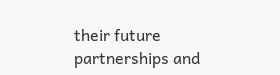their future partnerships and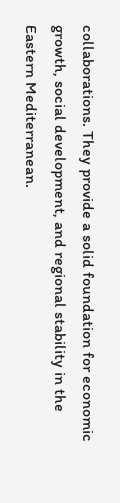collaborations. They provide a solid foundation for economic growth, social development, and regional stability in the Eastern Mediterranean.